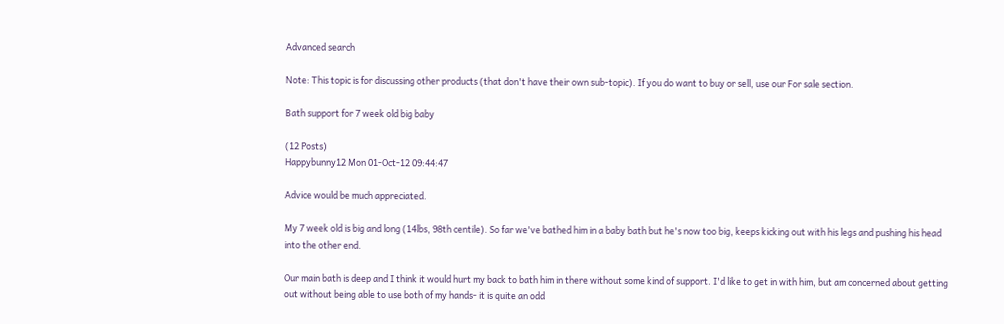Advanced search

Note: This topic is for discussing other products (that don't have their own sub-topic). If you do want to buy or sell, use our For sale section.

Bath support for 7 week old big baby

(12 Posts)
Happybunny12 Mon 01-Oct-12 09:44:47

Advice would be much appreciated.

My 7 week old is big and long (14lbs, 98th centile). So far we've bathed him in a baby bath but he's now too big, keeps kicking out with his legs and pushing his head into the other end.

Our main bath is deep and I think it would hurt my back to bath him in there without some kind of support. I'd like to get in with him, but am concerned about getting out without being able to use both of my hands- it is quite an odd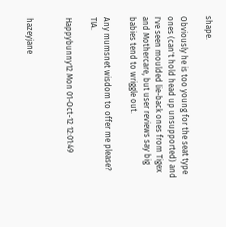shape.

Obviously he is too young for the seat type ones (can't hold head up unsupported) and I've seen moulded lie-back ones from Tigex and Mothercare, but user reviews say big babies tend to wriggle out.

Any mumsnet wisdom to offer me please? TIA.

Happybunny12 Mon 01-Oct-12 12:01:49


hazeyjane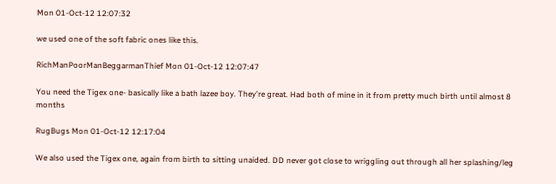Mon 01-Oct-12 12:07:32

we used one of the soft fabric ones like this.

RichManPoorManBeggarmanThief Mon 01-Oct-12 12:07:47

You need the Tigex one- basically like a bath lazee boy. They're great. Had both of mine in it from pretty much birth until almost 8 months

RugBugs Mon 01-Oct-12 12:17:04

We also used the Tigex one, again from birth to sitting unaided. DD never got close to wriggling out through all her splashing/leg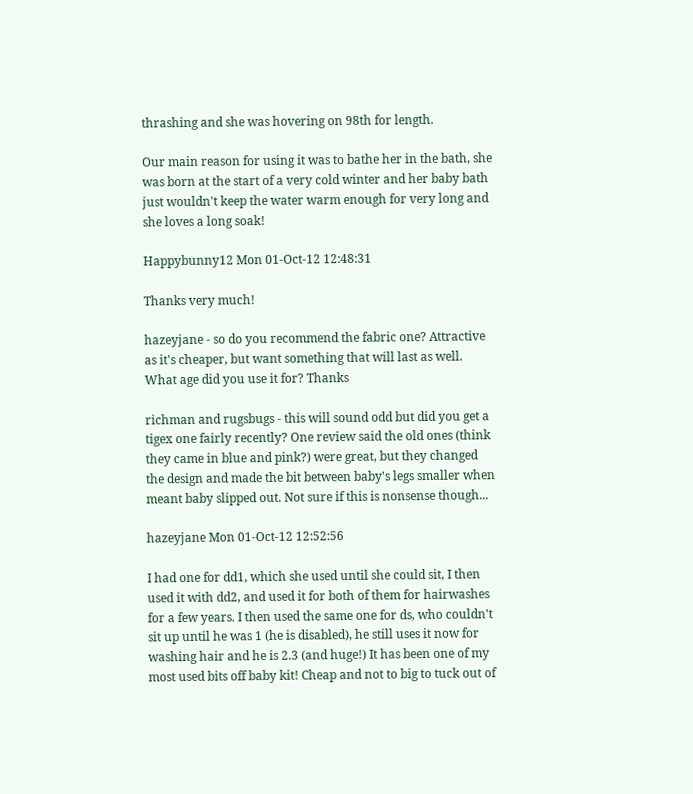thrashing and she was hovering on 98th for length.

Our main reason for using it was to bathe her in the bath, she was born at the start of a very cold winter and her baby bath just wouldn't keep the water warm enough for very long and she loves a long soak!

Happybunny12 Mon 01-Oct-12 12:48:31

Thanks very much!

hazeyjane - so do you recommend the fabric one? Attractive as it's cheaper, but want something that will last as well. What age did you use it for? Thanks

richman and rugsbugs - this will sound odd but did you get a tigex one fairly recently? One review said the old ones (think they came in blue and pink?) were great, but they changed the design and made the bit between baby's legs smaller when meant baby slipped out. Not sure if this is nonsense though...

hazeyjane Mon 01-Oct-12 12:52:56

I had one for dd1, which she used until she could sit, I then used it with dd2, and used it for both of them for hairwashes for a few years. I then used the same one for ds, who couldn't sit up until he was 1 (he is disabled), he still uses it now for washing hair and he is 2.3 (and huge!) It has been one of my most used bits off baby kit! Cheap and not to big to tuck out of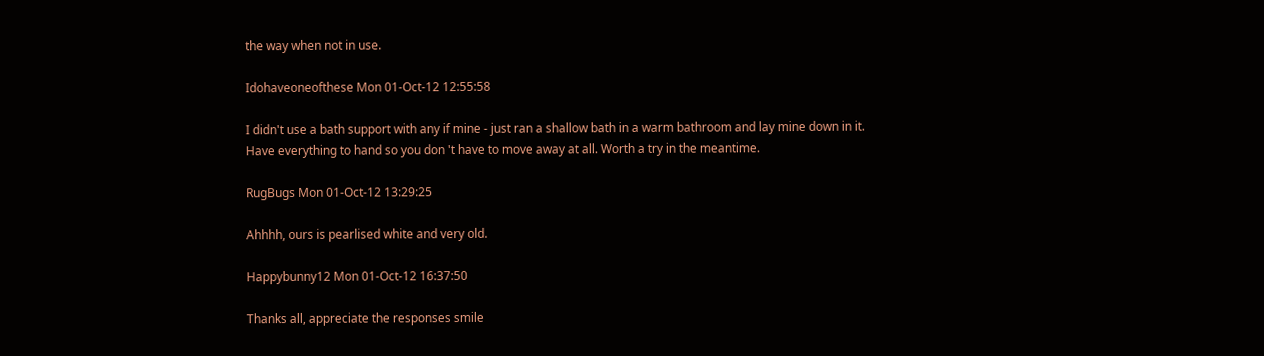the way when not in use.

Idohaveoneofthese Mon 01-Oct-12 12:55:58

I didn't use a bath support with any if mine - just ran a shallow bath in a warm bathroom and lay mine down in it. Have everything to hand so you don 't have to move away at all. Worth a try in the meantime.

RugBugs Mon 01-Oct-12 13:29:25

Ahhhh, ours is pearlised white and very old.

Happybunny12 Mon 01-Oct-12 16:37:50

Thanks all, appreciate the responses smile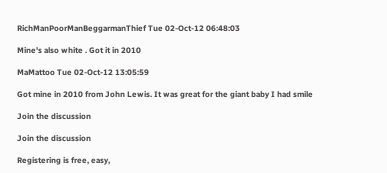RichManPoorManBeggarmanThief Tue 02-Oct-12 06:48:03

Mine's also white . Got it in 2010

MaMattoo Tue 02-Oct-12 13:05:59

Got mine in 2010 from John Lewis. It was great for the giant baby I had smile

Join the discussion

Join the discussion

Registering is free, easy,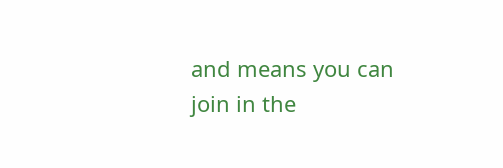and means you can join in the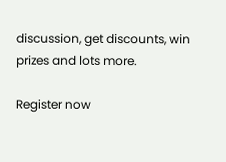discussion, get discounts, win prizes and lots more.

Register now